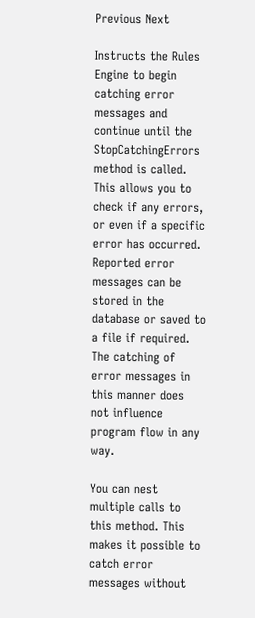Previous Next

Instructs the Rules Engine to begin catching error messages and continue until the StopCatchingErrors method is called. This allows you to check if any errors, or even if a specific error has occurred. Reported error messages can be stored in the database or saved to a file if required. The catching of error messages in this manner does not influence program flow in any way.

You can nest multiple calls to this method. This makes it possible to catch error messages without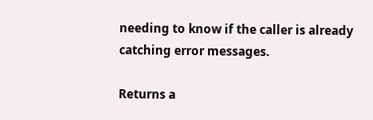needing to know if the caller is already catching error messages.

Returns a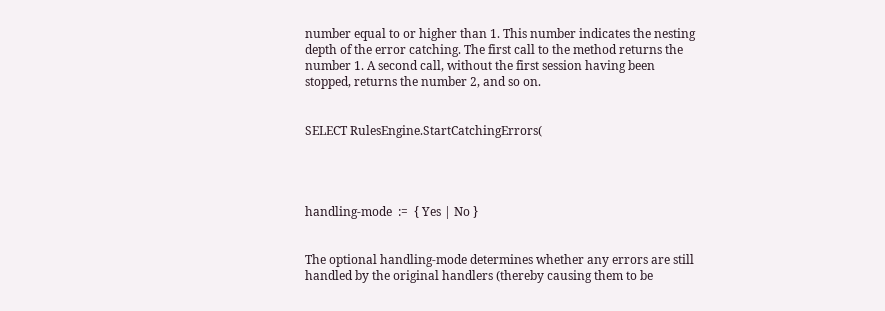number equal to or higher than 1. This number indicates the nesting depth of the error catching. The first call to the method returns the number 1. A second call, without the first session having been stopped, returns the number 2, and so on.


SELECT RulesEngine.StartCatchingErrors(




handling-mode  :=  { Yes | No }


The optional handling-mode determines whether any errors are still handled by the original handlers (thereby causing them to be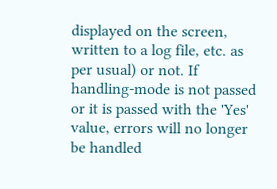displayed on the screen, written to a log file, etc. as per usual) or not. If handling-mode is not passed or it is passed with the 'Yes' value, errors will no longer be handled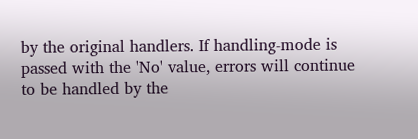by the original handlers. If handling-mode is passed with the 'No' value, errors will continue to be handled by the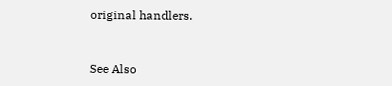original handlers.


See Also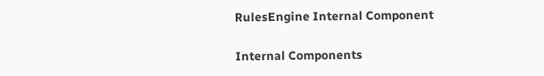RulesEngine Internal Component

Internal Components